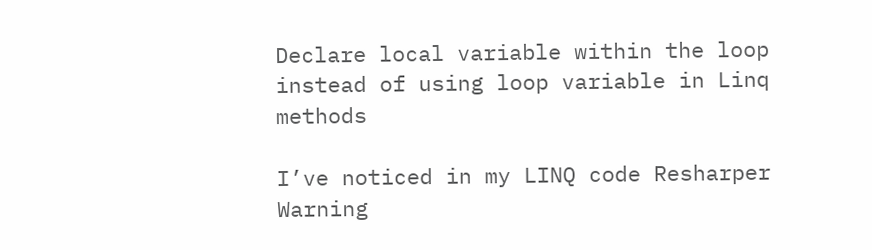Declare local variable within the loop instead of using loop variable in Linq methods

I’ve noticed in my LINQ code Resharper Warning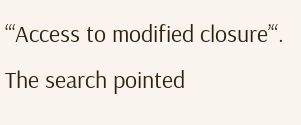“‘Access to modified closure’“. The search pointed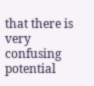that there is very confusing potential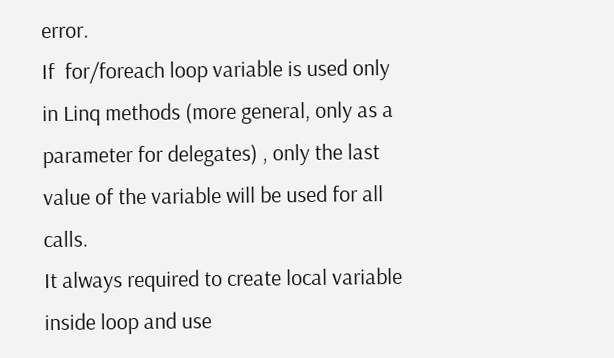error.
If  for/foreach loop variable is used only in Linq methods (more general, only as a parameter for delegates) , only the last value of the variable will be used for all calls.
It always required to create local variable inside loop and use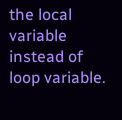the local variable instead of loop variable.